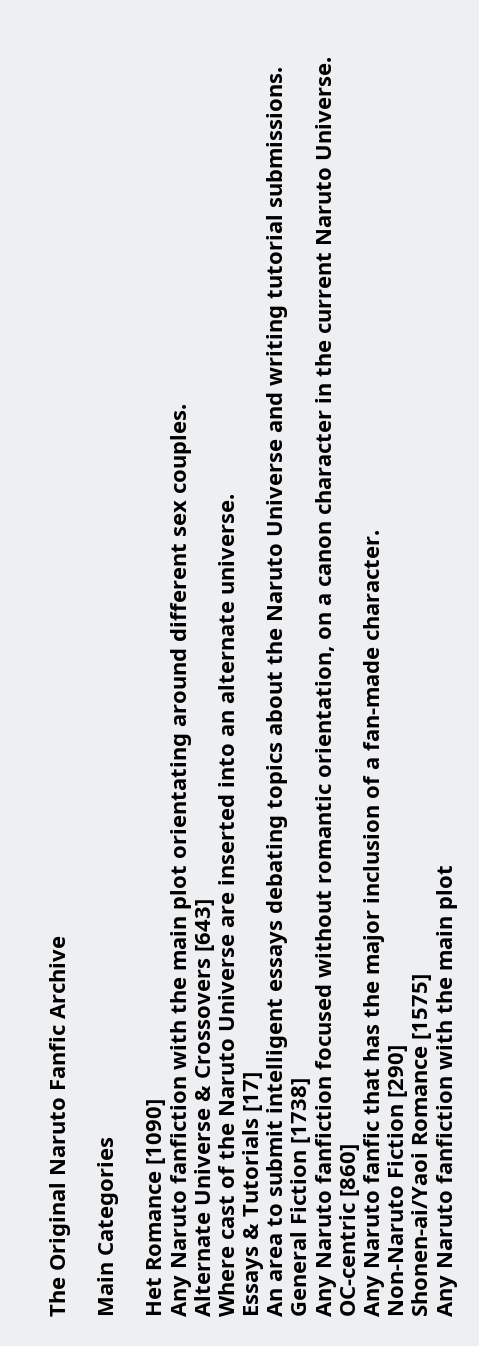The Original Naruto Fanfic Archive

Main Categories

Het Romance [1090]
Any Naruto fanfiction with the main plot orientating around different sex couples.
Alternate Universe & Crossovers [643]
Where cast of the Naruto Universe are inserted into an alternate universe.
Essays & Tutorials [17]
An area to submit intelligent essays debating topics about the Naruto Universe and writing tutorial submissions.
General Fiction [1738]
Any Naruto fanfiction focused without romantic orientation, on a canon character in the current Naruto Universe.
OC-centric [860]
Any Naruto fanfic that has the major inclusion of a fan-made character.
Non-Naruto Fiction [290]
Shonen-ai/Yaoi Romance [1575]
Any Naruto fanfiction with the main plot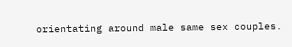orientating around male same sex couples.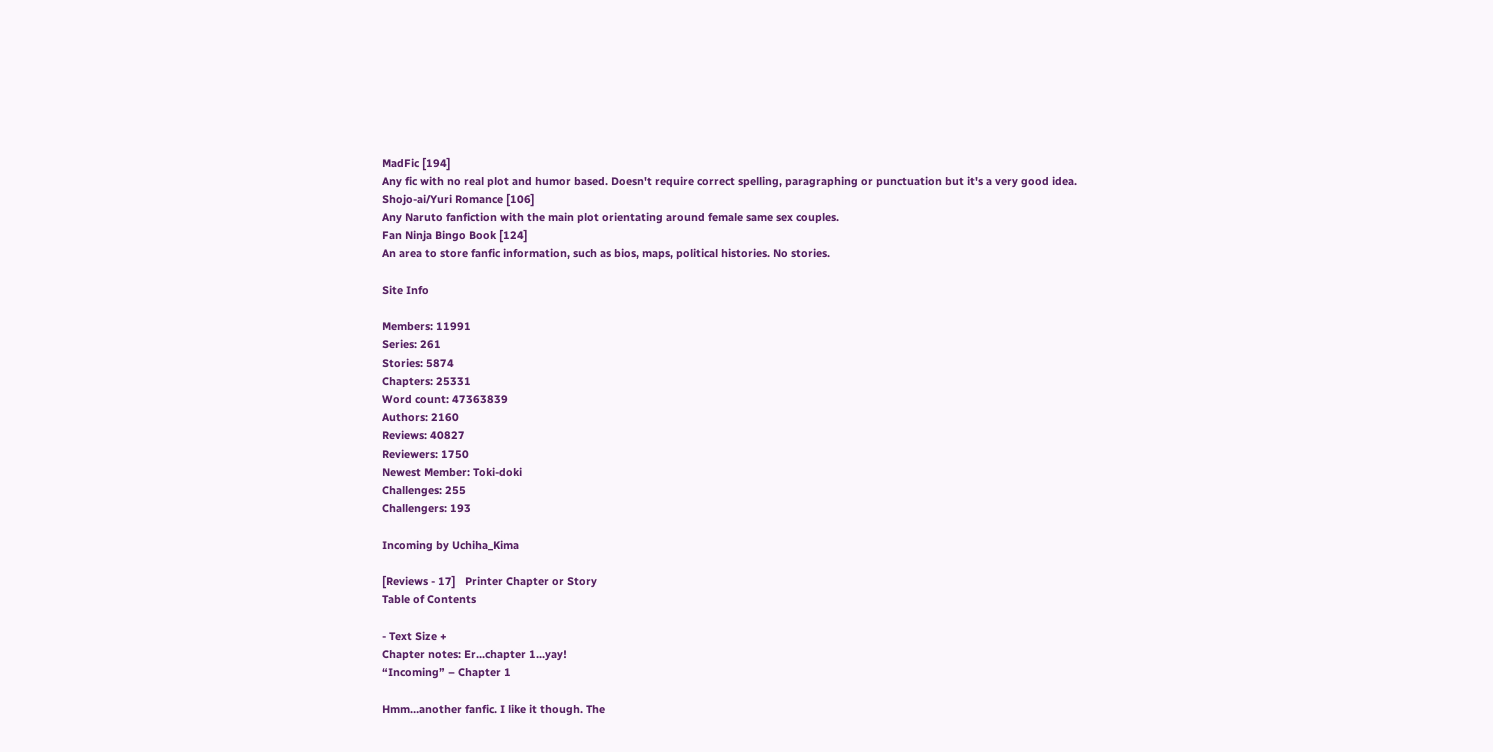MadFic [194]
Any fic with no real plot and humor based. Doesn't require correct spelling, paragraphing or punctuation but it's a very good idea.
Shojo-ai/Yuri Romance [106]
Any Naruto fanfiction with the main plot orientating around female same sex couples.
Fan Ninja Bingo Book [124]
An area to store fanfic information, such as bios, maps, political histories. No stories.

Site Info

Members: 11991
Series: 261
Stories: 5874
Chapters: 25331
Word count: 47363839
Authors: 2160
Reviews: 40827
Reviewers: 1750
Newest Member: Toki-doki
Challenges: 255
Challengers: 193

Incoming by Uchiha_Kima

[Reviews - 17]   Printer Chapter or Story
Table of Contents

- Text Size +
Chapter notes: Er...chapter 1...yay!
“Incoming” – Chapter 1

Hmm…another fanfic. I like it though. The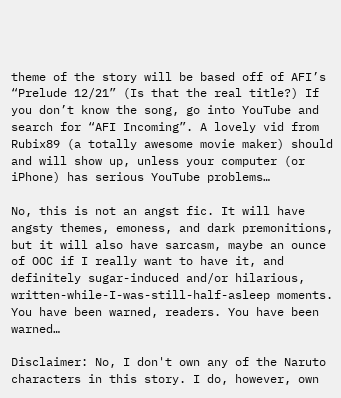theme of the story will be based off of AFI’s “Prelude 12/21” (Is that the real title?) If you don’t know the song, go into YouTube and search for “AFI Incoming”. A lovely vid from Rubix89 (a totally awesome movie maker) should and will show up, unless your computer (or iPhone) has serious YouTube problems…

No, this is not an angst fic. It will have angsty themes, emoness, and dark premonitions, but it will also have sarcasm, maybe an ounce of OOC if I really want to have it, and definitely sugar-induced and/or hilarious, written-while-I-was-still-half-asleep moments. You have been warned, readers. You have been warned…

Disclaimer: No, I don't own any of the Naruto characters in this story. I do, however, own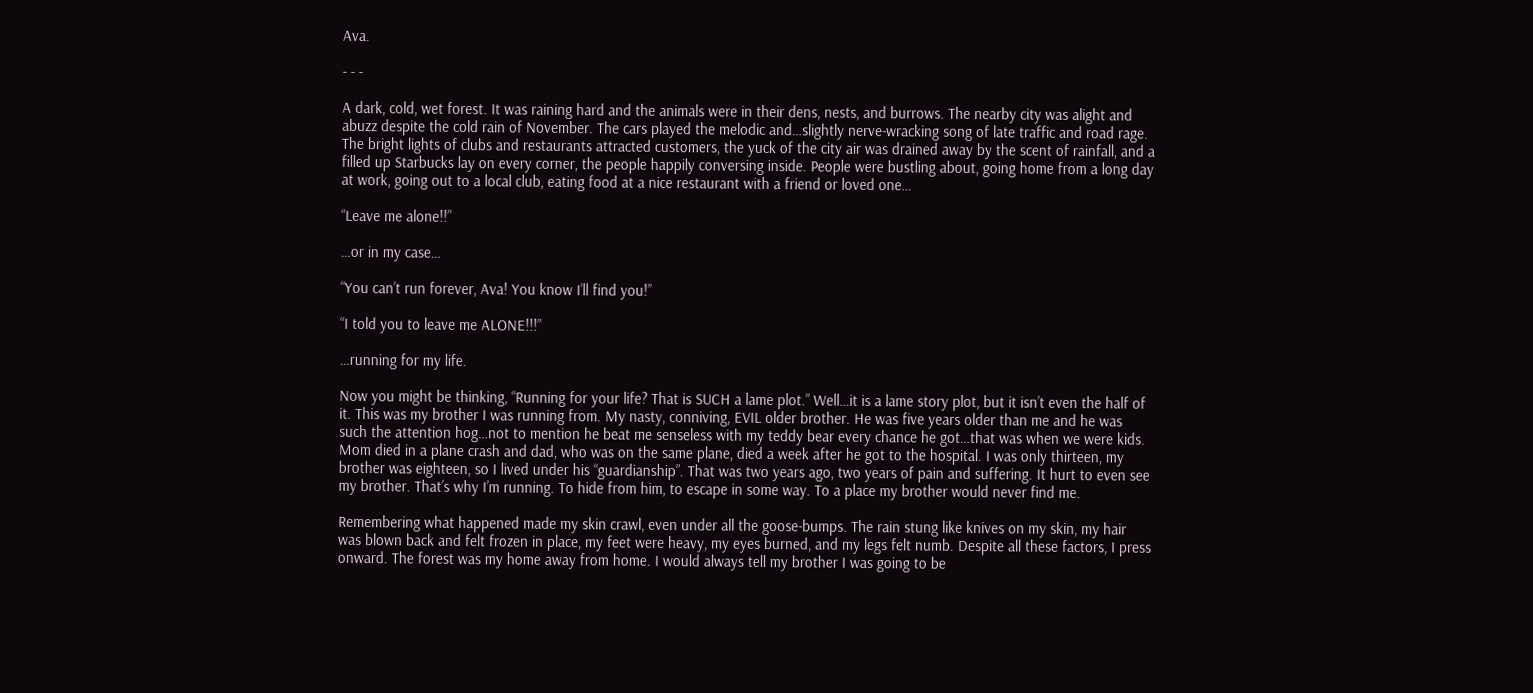Ava.

- - -

A dark, cold, wet forest. It was raining hard and the animals were in their dens, nests, and burrows. The nearby city was alight and abuzz despite the cold rain of November. The cars played the melodic and…slightly nerve-wracking song of late traffic and road rage. The bright lights of clubs and restaurants attracted customers, the yuck of the city air was drained away by the scent of rainfall, and a filled up Starbucks lay on every corner, the people happily conversing inside. People were bustling about, going home from a long day at work, going out to a local club, eating food at a nice restaurant with a friend or loved one…

“Leave me alone!!”

…or in my case…

“You can’t run forever, Ava! You know I’ll find you!”

“I told you to leave me ALONE!!!”

…running for my life.

Now you might be thinking, “Running for your life? That is SUCH a lame plot.” Well…it is a lame story plot, but it isn’t even the half of it. This was my brother I was running from. My nasty, conniving, EVIL older brother. He was five years older than me and he was such the attention hog…not to mention he beat me senseless with my teddy bear every chance he got…that was when we were kids. Mom died in a plane crash and dad, who was on the same plane, died a week after he got to the hospital. I was only thirteen, my brother was eighteen, so I lived under his “guardianship”. That was two years ago, two years of pain and suffering. It hurt to even see my brother. That’s why I’m running. To hide from him, to escape in some way. To a place my brother would never find me.

Remembering what happened made my skin crawl, even under all the goose-bumps. The rain stung like knives on my skin, my hair was blown back and felt frozen in place, my feet were heavy, my eyes burned, and my legs felt numb. Despite all these factors, I press onward. The forest was my home away from home. I would always tell my brother I was going to be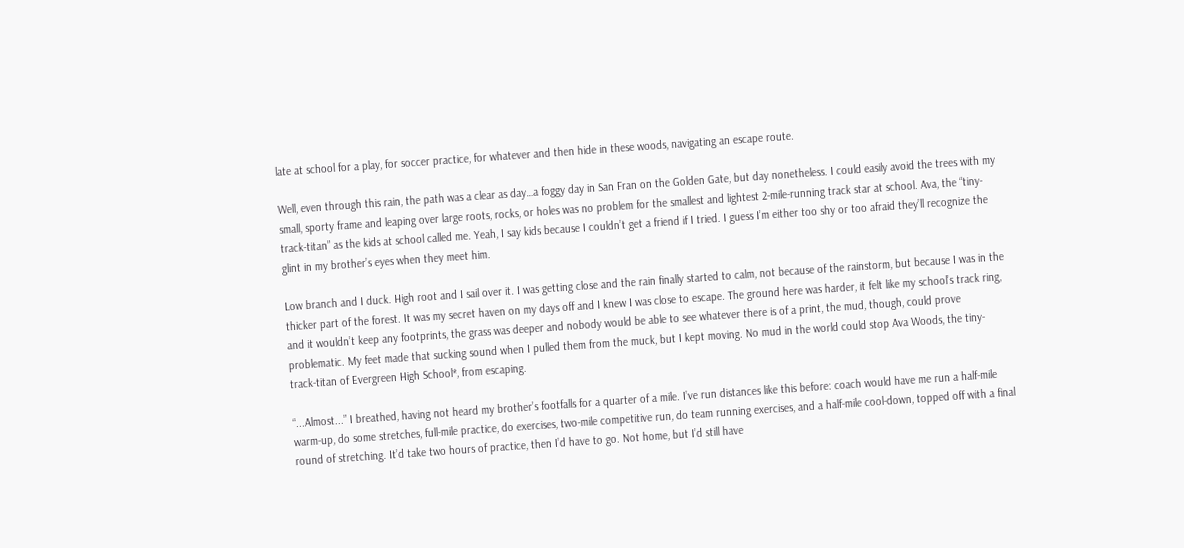late at school for a play, for soccer practice, for whatever and then hide in these woods, navigating an escape route.

Well, even through this rain, the path was a clear as day…a foggy day in San Fran on the Golden Gate, but day nonetheless. I could easily avoid the trees with my small, sporty frame and leaping over large roots, rocks, or holes was no problem for the smallest and lightest 2-mile-running track star at school. Ava, the “tiny-track-titan” as the kids at school called me. Yeah, I say kids because I couldn’t get a friend if I tried. I guess I’m either too shy or too afraid they’ll recognize the glint in my brother’s eyes when they meet him.

Low branch and I duck. High root and I sail over it. I was getting close and the rain finally started to calm, not because of the rainstorm, but because I was in the thicker part of the forest. It was my secret haven on my days off and I knew I was close to escape. The ground here was harder, it felt like my school’s track ring, and it wouldn’t keep any footprints, the grass was deeper and nobody would be able to see whatever there is of a print, the mud, though, could prove problematic. My feet made that sucking sound when I pulled them from the muck, but I kept moving. No mud in the world could stop Ava Woods, the tiny-track-titan of Evergreen High School*, from escaping.

“...Almost...” I breathed, having not heard my brother’s footfalls for a quarter of a mile. I’ve run distances like this before: coach would have me run a half-mile warm-up, do some stretches, full-mile practice, do exercises, two-mile competitive run, do team running exercises, and a half-mile cool-down, topped off with a final round of stretching. It’d take two hours of practice, then I’d have to go. Not home, but I’d still have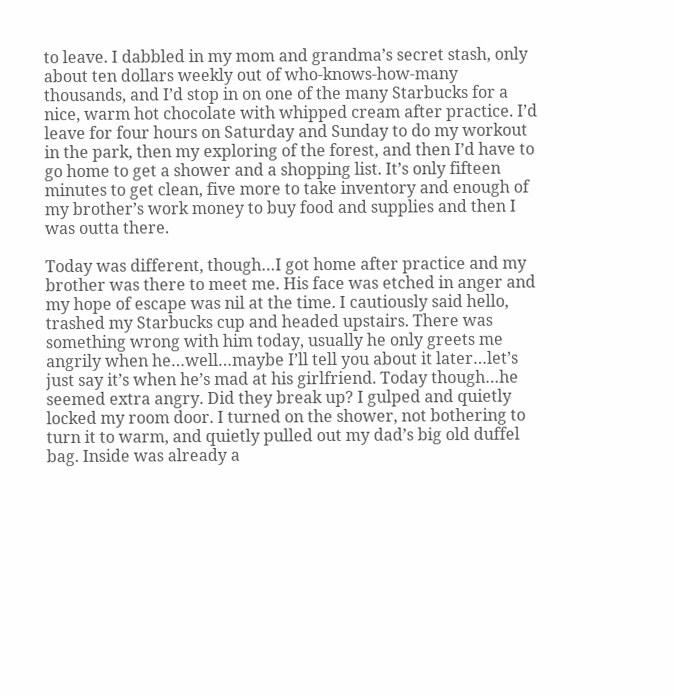to leave. I dabbled in my mom and grandma’s secret stash, only about ten dollars weekly out of who-knows-how-many thousands, and I’d stop in on one of the many Starbucks for a nice, warm hot chocolate with whipped cream after practice. I’d leave for four hours on Saturday and Sunday to do my workout in the park, then my exploring of the forest, and then I’d have to go home to get a shower and a shopping list. It’s only fifteen minutes to get clean, five more to take inventory and enough of my brother’s work money to buy food and supplies and then I was outta there.

Today was different, though…I got home after practice and my brother was there to meet me. His face was etched in anger and my hope of escape was nil at the time. I cautiously said hello, trashed my Starbucks cup and headed upstairs. There was something wrong with him today, usually he only greets me angrily when he…well…maybe I’ll tell you about it later…let’s just say it’s when he’s mad at his girlfriend. Today though…he seemed extra angry. Did they break up? I gulped and quietly locked my room door. I turned on the shower, not bothering to turn it to warm, and quietly pulled out my dad’s big old duffel bag. Inside was already a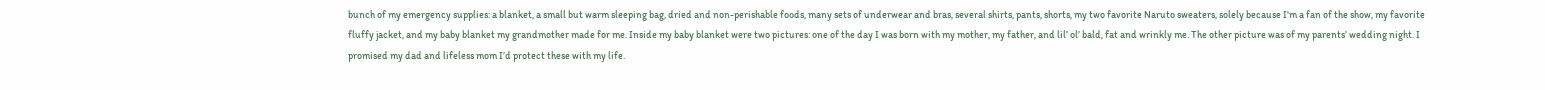bunch of my emergency supplies: a blanket, a small but warm sleeping bag, dried and non-perishable foods, many sets of underwear and bras, several shirts, pants, shorts, my two favorite Naruto sweaters, solely because I'm a fan of the show, my favorite fluffy jacket, and my baby blanket my grandmother made for me. Inside my baby blanket were two pictures: one of the day I was born with my mother, my father, and lil’ ol’ bald, fat and wrinkly me. The other picture was of my parents’ wedding night. I promised my dad and lifeless mom I’d protect these with my life.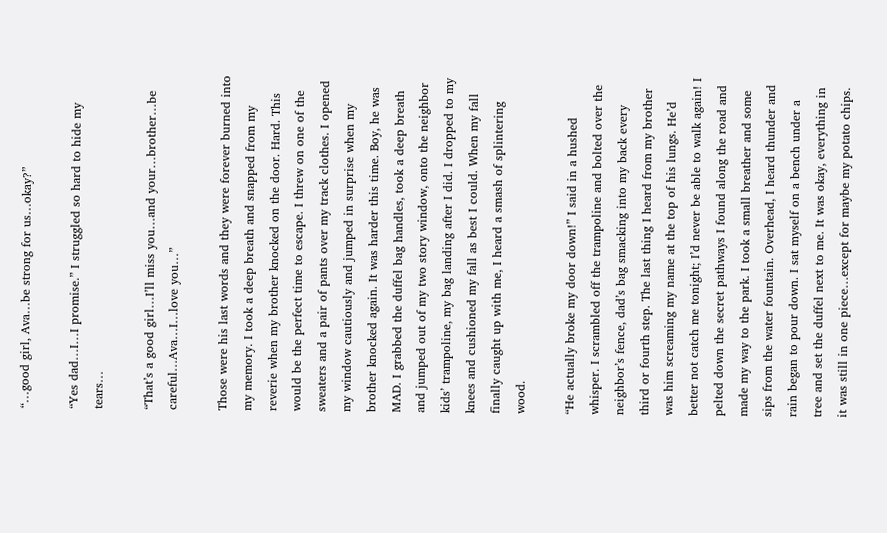“…good girl, Ava…be strong for us…okay?”

“Yes dad…I…I promise.” I struggled so hard to hide my tears…

“That’s a good girl…I’ll miss you…and your…brother…be careful…Ava…I…love you…”

Those were his last words and they were forever burned into my memory. I took a deep breath and snapped from my reverie when my brother knocked on the door. Hard. This would be the perfect time to escape. I threw on one of the sweaters and a pair of pants over my track clothes. I opened my window cautiously and jumped in surprise when my brother knocked again. It was harder this time. Boy, he was MAD. I grabbed the duffel bag handles, took a deep breath and jumped out of my two story window, onto the neighbor kids’ trampoline, my bag landing after I did. I dropped to my knees and cushioned my fall as best I could. When my fall finally caught up with me, I heard a smash of splintering wood.

“He actually broke my door down!” I said in a hushed whisper. I scrambled off the trampoline and bolted over the neighbor’s fence, dad’s bag smacking into my back every third or fourth step. The last thing I heard from my brother was him screaming my name at the top of his lungs. He’d better not catch me tonight; I’d never be able to walk again! I pelted down the secret pathways I found along the road and made my way to the park. I took a small breather and some sips from the water fountain. Overhead, I heard thunder and rain began to pour down. I sat myself on a bench under a tree and set the duffel next to me. It was okay, everything in it was still in one piece…except for maybe my potato chips.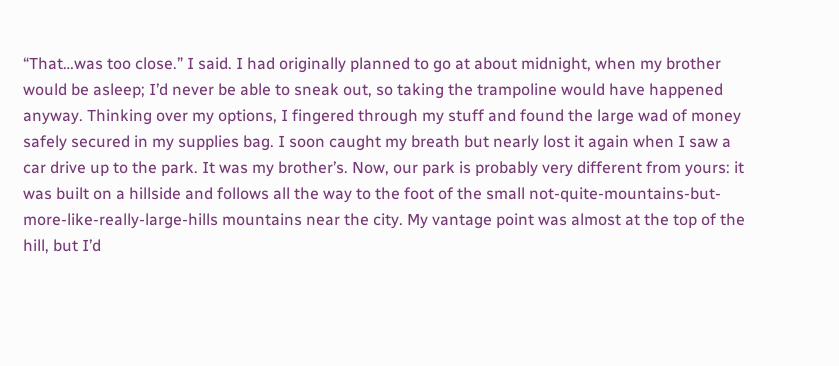“That…was too close.” I said. I had originally planned to go at about midnight, when my brother would be asleep; I’d never be able to sneak out, so taking the trampoline would have happened anyway. Thinking over my options, I fingered through my stuff and found the large wad of money safely secured in my supplies bag. I soon caught my breath but nearly lost it again when I saw a car drive up to the park. It was my brother’s. Now, our park is probably very different from yours: it was built on a hillside and follows all the way to the foot of the small not-quite-mountains-but-more-like-really-large-hills mountains near the city. My vantage point was almost at the top of the hill, but I’d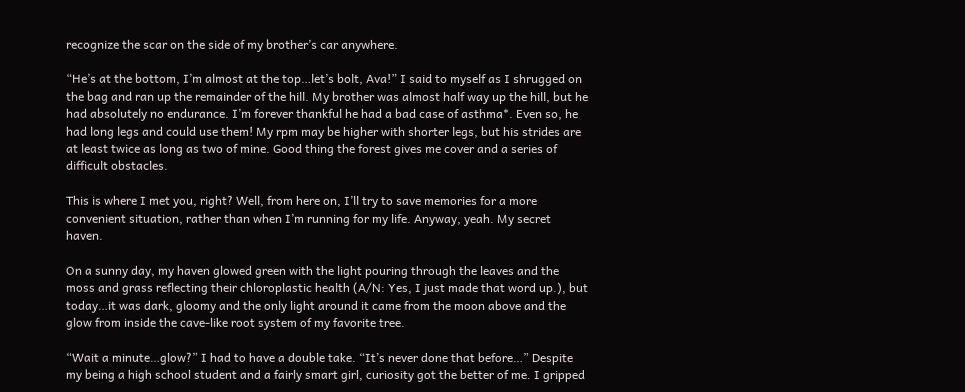recognize the scar on the side of my brother’s car anywhere.

“He’s at the bottom, I’m almost at the top…let’s bolt, Ava!” I said to myself as I shrugged on the bag and ran up the remainder of the hill. My brother was almost half way up the hill, but he had absolutely no endurance. I’m forever thankful he had a bad case of asthma*. Even so, he had long legs and could use them! My rpm may be higher with shorter legs, but his strides are at least twice as long as two of mine. Good thing the forest gives me cover and a series of difficult obstacles.

This is where I met you, right? Well, from here on, I’ll try to save memories for a more convenient situation, rather than when I’m running for my life. Anyway, yeah. My secret haven.

On a sunny day, my haven glowed green with the light pouring through the leaves and the moss and grass reflecting their chloroplastic health (A/N: Yes, I just made that word up.), but today…it was dark, gloomy and the only light around it came from the moon above and the glow from inside the cave-like root system of my favorite tree.

“Wait a minute…glow?” I had to have a double take. “It’s never done that before…” Despite my being a high school student and a fairly smart girl, curiosity got the better of me. I gripped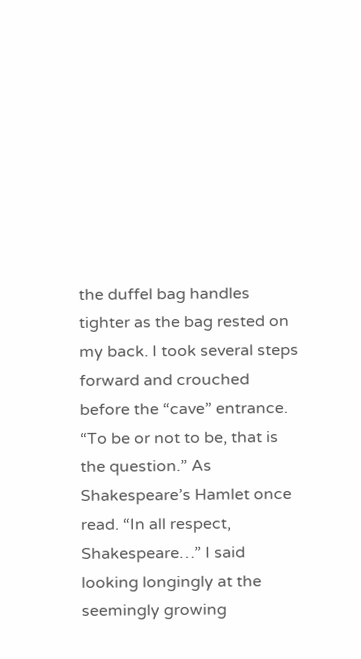the duffel bag handles tighter as the bag rested on my back. I took several steps forward and crouched before the “cave” entrance. “To be or not to be, that is the question.” As Shakespeare’s Hamlet once read. “In all respect, Shakespeare…” I said looking longingly at the seemingly growing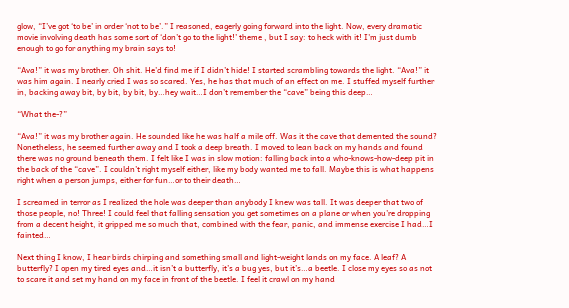glow, “I’ve got ‘to be’ in order ‘not to be’.” I reasoned, eagerly going forward into the light. Now, every dramatic movie involving death has some sort of ‘don’t go to the light!’ theme , but I say: to heck with it! I'm just dumb enough to go for anything my brain says to!

“Ava!” it was my brother. Oh shit. He’d find me if I didn’t hide! I started scrambling towards the light. “Ava!” it was him again. I nearly cried I was so scared. Yes, he has that much of an effect on me. I stuffed myself further in, backing away bit, by bit, by bit, by…hey wait…I don’t remember the “cave” being this deep…

“What the-?”

“Ava!” it was my brother again. He sounded like he was half a mile off. Was it the cave that demented the sound? Nonetheless, he seemed further away and I took a deep breath. I moved to lean back on my hands and found there was no ground beneath them. I felt like I was in slow motion: falling back into a who-knows-how-deep pit in the back of the “cave”. I couldn’t right myself either, like my body wanted me to fall. Maybe this is what happens right when a person jumps, either for fun…or to their death…

I screamed in terror as I realized the hole was deeper than anybody I knew was tall. It was deeper that two of those people, no! Three! I could feel that falling sensation you get sometimes on a plane or when you’re dropping from a decent height, it gripped me so much that, combined with the fear, panic, and immense exercise I had…I fainted…

Next thing I know, I hear birds chirping and something small and light-weight lands on my face. A leaf? A butterfly? I open my tired eyes and…it isn’t a butterfly, it’s a bug yes, but it’s…a beetle. I close my eyes so as not to scare it and set my hand on my face in front of the beetle. I feel it crawl on my hand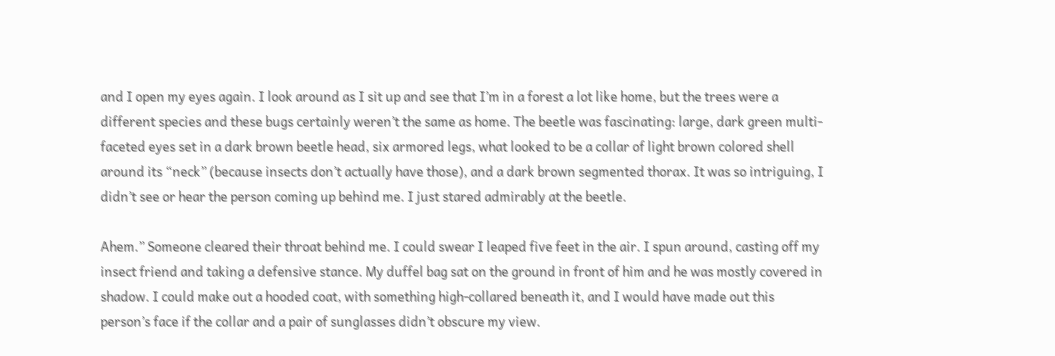and I open my eyes again. I look around as I sit up and see that I’m in a forest a lot like home, but the trees were a different species and these bugs certainly weren’t the same as home. The beetle was fascinating: large, dark green multi-faceted eyes set in a dark brown beetle head, six armored legs, what looked to be a collar of light brown colored shell around its “neck” (because insects don’t actually have those), and a dark brown segmented thorax. It was so intriguing, I didn’t see or hear the person coming up behind me. I just stared admirably at the beetle.

Ahem.” Someone cleared their throat behind me. I could swear I leaped five feet in the air. I spun around, casting off my insect friend and taking a defensive stance. My duffel bag sat on the ground in front of him and he was mostly covered in shadow. I could make out a hooded coat, with something high-collared beneath it, and I would have made out this person’s face if the collar and a pair of sunglasses didn’t obscure my view.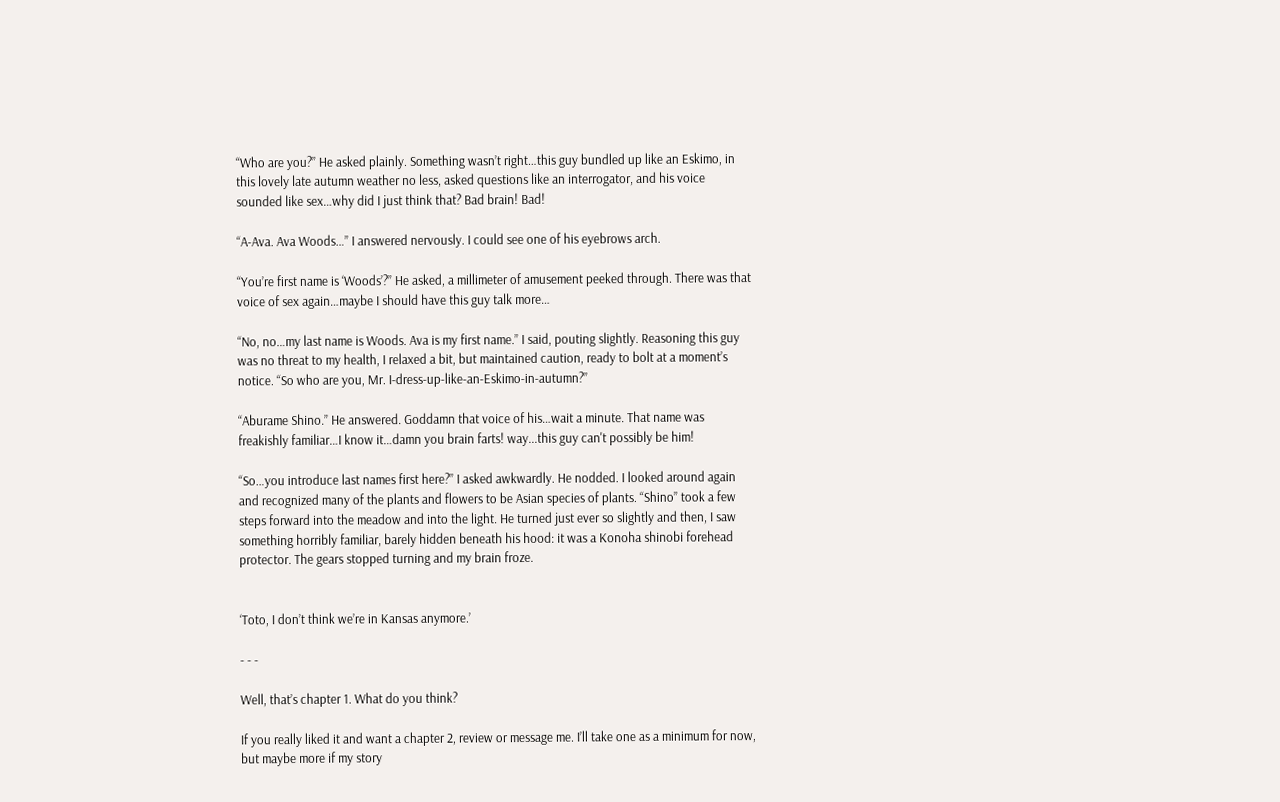“Who are you?” He asked plainly. Something wasn’t right…this guy bundled up like an Eskimo, in this lovely late autumn weather no less, asked questions like an interrogator, and his voice sounded like sex…why did I just think that? Bad brain! Bad!

“A-Ava. Ava Woods…” I answered nervously. I could see one of his eyebrows arch.

“You’re first name is ‘Woods’?” He asked, a millimeter of amusement peeked through. There was that voice of sex again…maybe I should have this guy talk more…

“No, no…my last name is Woods. Ava is my first name.” I said, pouting slightly. Reasoning this guy was no threat to my health, I relaxed a bit, but maintained caution, ready to bolt at a moment’s notice. “So who are you, Mr. I-dress-up-like-an-Eskimo-in-autumn?”

“Aburame Shino.” He answered. Goddamn that voice of his…wait a minute. That name was freakishly familiar…I know it…damn you brain farts! way...this guy can't possibly be him!

“So…you introduce last names first here?” I asked awkwardly. He nodded. I looked around again and recognized many of the plants and flowers to be Asian species of plants. “Shino” took a few steps forward into the meadow and into the light. He turned just ever so slightly and then, I saw something horribly familiar, barely hidden beneath his hood: it was a Konoha shinobi forehead protector. The gears stopped turning and my brain froze.


‘Toto, I don’t think we’re in Kansas anymore.’

- - -

Well, that’s chapter 1. What do you think?

If you really liked it and want a chapter 2, review or message me. I’ll take one as a minimum for now, but maybe more if my story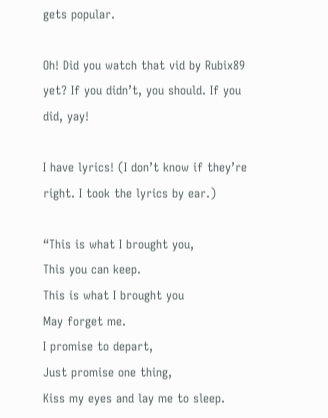gets popular.

Oh! Did you watch that vid by Rubix89 yet? If you didn’t, you should. If you did, yay!

I have lyrics! (I don’t know if they’re right. I took the lyrics by ear.)

“This is what I brought you,
This you can keep.
This is what I brought you
May forget me.
I promise to depart,
Just promise one thing,
Kiss my eyes and lay me to sleep.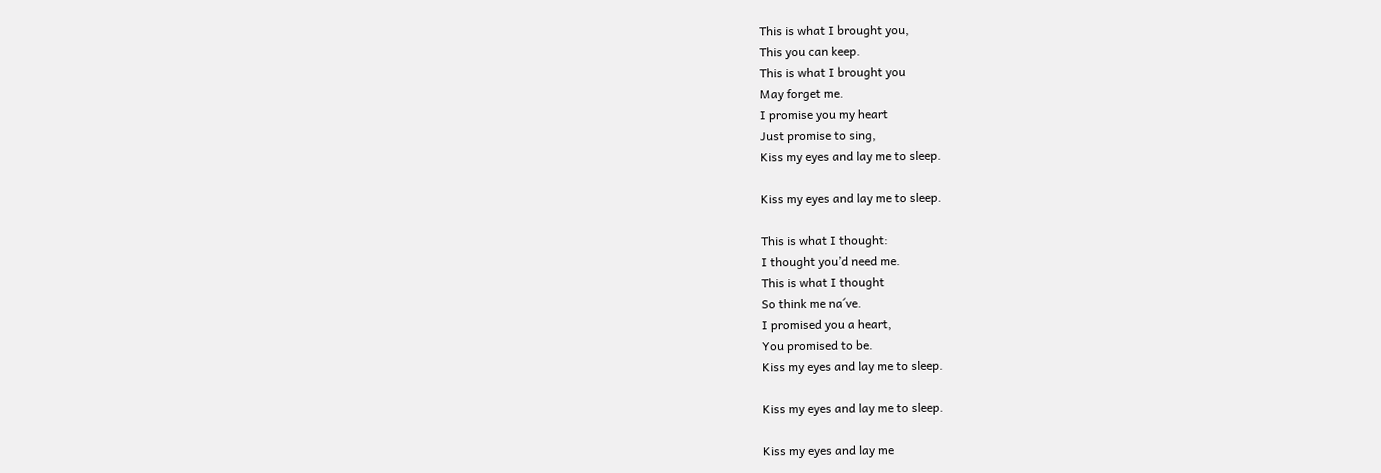This is what I brought you,
This you can keep.
This is what I brought you
May forget me.
I promise you my heart
Just promise to sing,
Kiss my eyes and lay me to sleep.

Kiss my eyes and lay me to sleep.

This is what I thought:
I thought you’d need me.
This is what I thought
So think me na´ve.
I promised you a heart,
You promised to be.
Kiss my eyes and lay me to sleep.

Kiss my eyes and lay me to sleep.

Kiss my eyes and lay me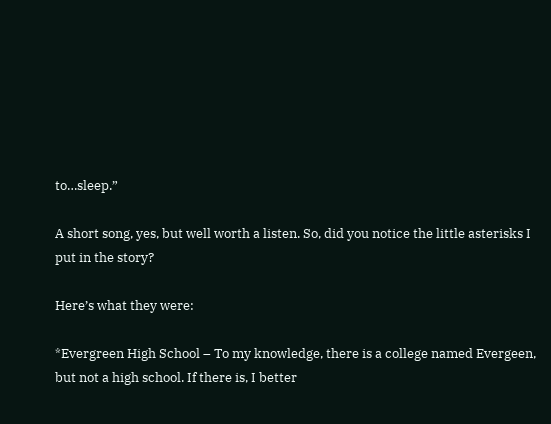to…sleep.”

A short song, yes, but well worth a listen. So, did you notice the little asterisks I put in the story?

Here’s what they were:

*Evergreen High School – To my knowledge, there is a college named Evergeen, but not a high school. If there is, I better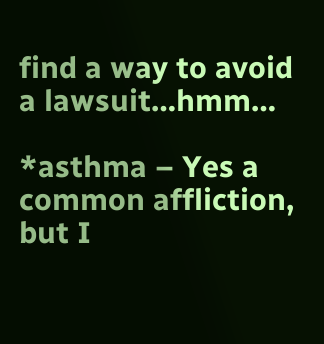find a way to avoid a lawsuit…hmm…

*asthma – Yes a common affliction, but I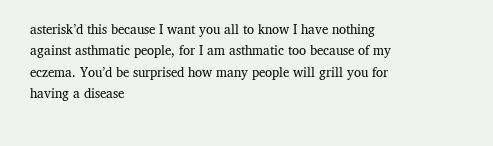asterisk’d this because I want you all to know I have nothing against asthmatic people, for I am asthmatic too because of my eczema. You’d be surprised how many people will grill you for having a disease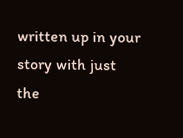written up in your story with just the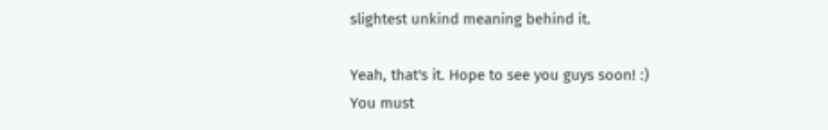slightest unkind meaning behind it.

Yeah, that's it. Hope to see you guys soon! :)
You must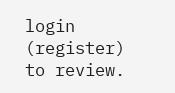login (register) to review.